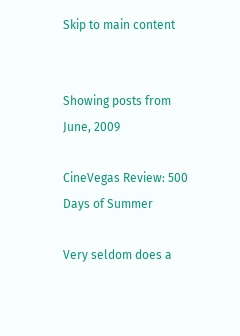Skip to main content


Showing posts from June, 2009

CineVegas Review: 500 Days of Summer

Very seldom does a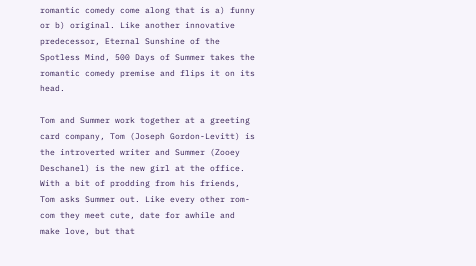romantic comedy come along that is a) funny or b) original. Like another innovative predecessor, Eternal Sunshine of the Spotless Mind, 500 Days of Summer takes the romantic comedy premise and flips it on its head.

Tom and Summer work together at a greeting card company, Tom (Joseph Gordon-Levitt) is the introverted writer and Summer (Zooey Deschanel) is the new girl at the office. With a bit of prodding from his friends, Tom asks Summer out. Like every other rom-com they meet cute, date for awhile and make love, but that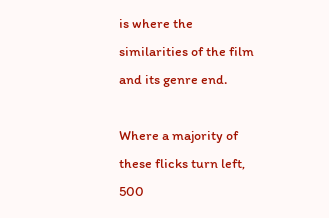is where the similarities of the film and its genre end.

Where a majority of these flicks turn left, 500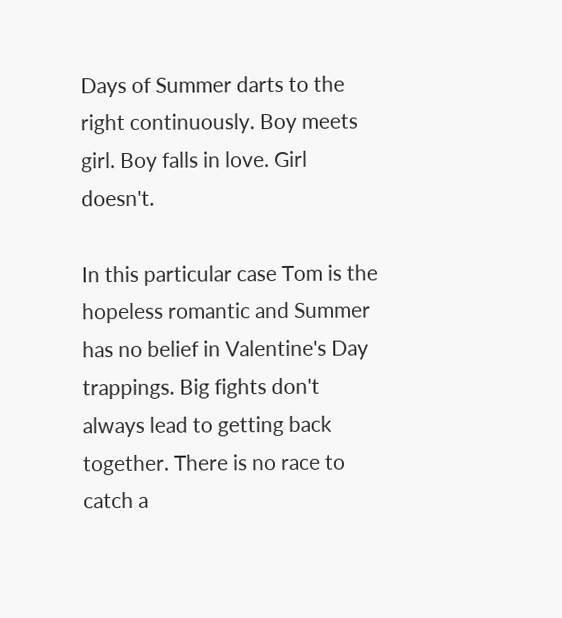Days of Summer darts to the right continuously. Boy meets girl. Boy falls in love. Girl doesn't.

In this particular case Tom is the hopeless romantic and Summer has no belief in Valentine's Day trappings. Big fights don't always lead to getting back together. There is no race to catch a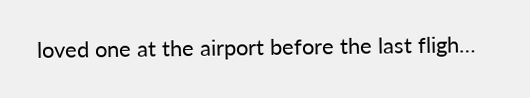loved one at the airport before the last fligh…